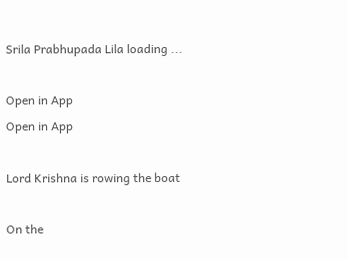Srila Prabhupada Lila loading ...

Open in App
Open in App

Lord Krishna is rowing the boat

On the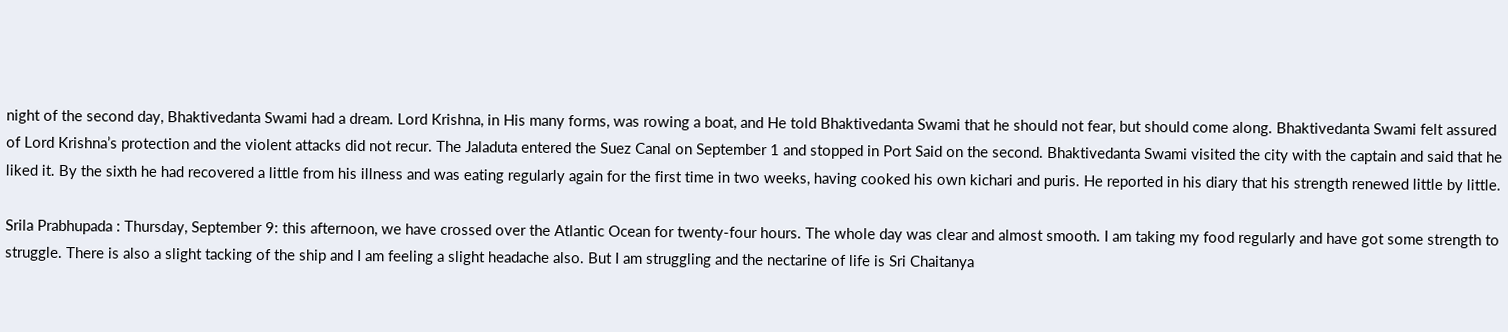night of the second day, Bhaktivedanta Swami had a dream. Lord Krishna, in His many forms, was rowing a boat, and He told Bhaktivedanta Swami that he should not fear, but should come along. Bhaktivedanta Swami felt assured of Lord Krishna’s protection and the violent attacks did not recur. The Jaladuta entered the Suez Canal on September 1 and stopped in Port Said on the second. Bhaktivedanta Swami visited the city with the captain and said that he liked it. By the sixth he had recovered a little from his illness and was eating regularly again for the first time in two weeks, having cooked his own kichari and puris. He reported in his diary that his strength renewed little by little.

Srila Prabhupada : Thursday, September 9: this afternoon, we have crossed over the Atlantic Ocean for twenty-four hours. The whole day was clear and almost smooth. I am taking my food regularly and have got some strength to struggle. There is also a slight tacking of the ship and I am feeling a slight headache also. But I am struggling and the nectarine of life is Sri Chaitanya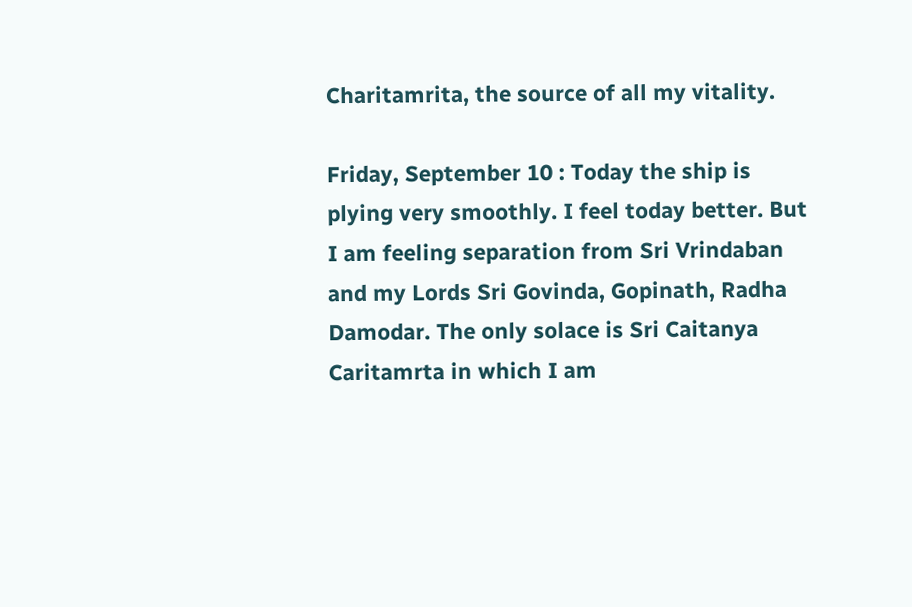Charitamrita, the source of all my vitality.

Friday, September 10 : Today the ship is plying very smoothly. I feel today better. But I am feeling separation from Sri Vrindaban and my Lords Sri Govinda, Gopinath, Radha Damodar. The only solace is Sri Caitanya Caritamrta in which I am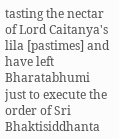tasting the nectar of Lord Caitanya's lila [pastimes] and have left Bharatabhumi just to execute the order of Sri Bhaktisiddhanta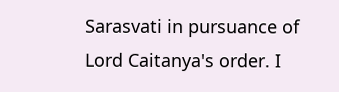Sarasvati in pursuance of Lord Caitanya's order. I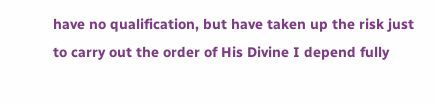have no qualification, but have taken up the risk just to carry out the order of His Divine I depend fully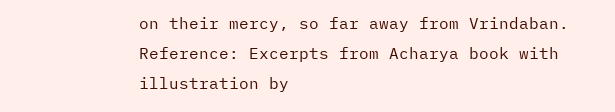on their mercy, so far away from Vrindaban.
Reference: Excerpts from Acharya book with illustration by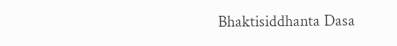Bhaktisiddhanta Dasa